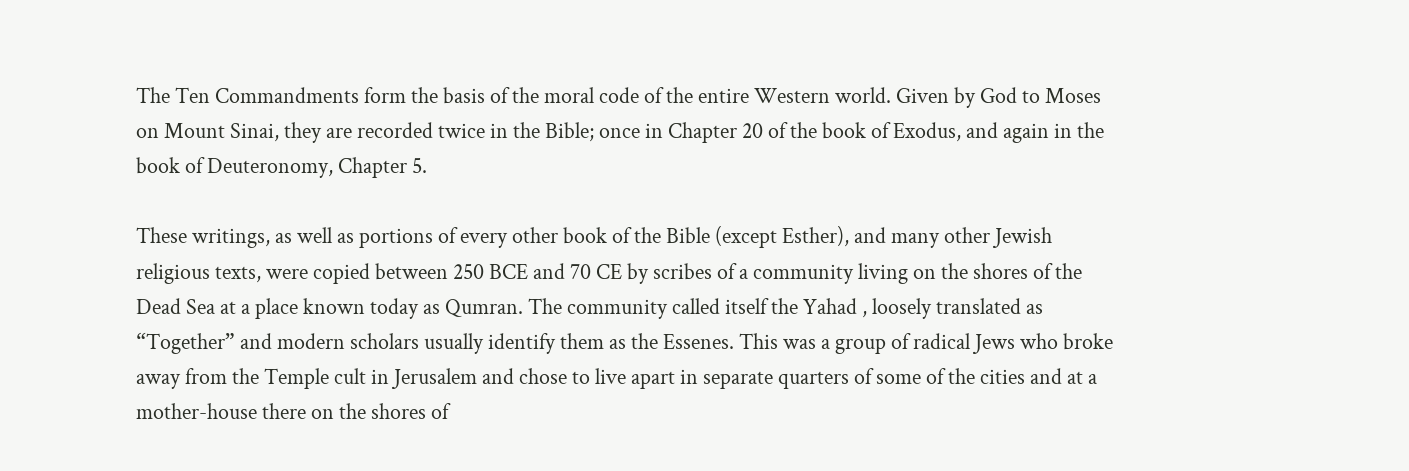The Ten Commandments form the basis of the moral code of the entire Western world. Given by God to Moses on Mount Sinai, they are recorded twice in the Bible; once in Chapter 20 of the book of Exodus, and again in the book of Deuteronomy, Chapter 5.

These writings, as well as portions of every other book of the Bible (except Esther), and many other Jewish religious texts, were copied between 250 BCE and 70 CE by scribes of a community living on the shores of the Dead Sea at a place known today as Qumran. The community called itself the Yahad , loosely translated as “Together” and modern scholars usually identify them as the Essenes. This was a group of radical Jews who broke away from the Temple cult in Jerusalem and chose to live apart in separate quarters of some of the cities and at a mother-house there on the shores of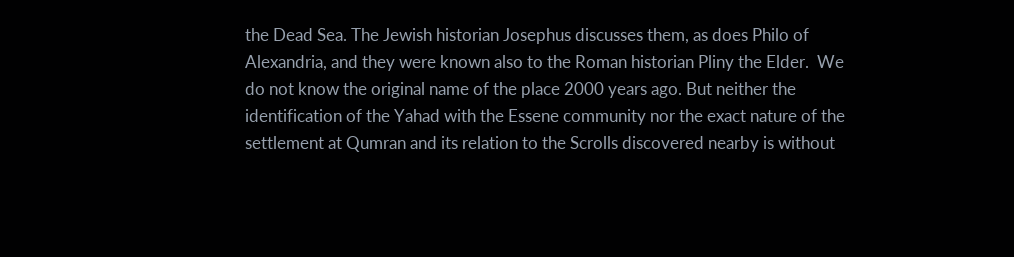the Dead Sea. The Jewish historian Josephus discusses them, as does Philo of Alexandria, and they were known also to the Roman historian Pliny the Elder.  We do not know the original name of the place 2000 years ago. But neither the identification of the Yahad with the Essene community nor the exact nature of the settlement at Qumran and its relation to the Scrolls discovered nearby is without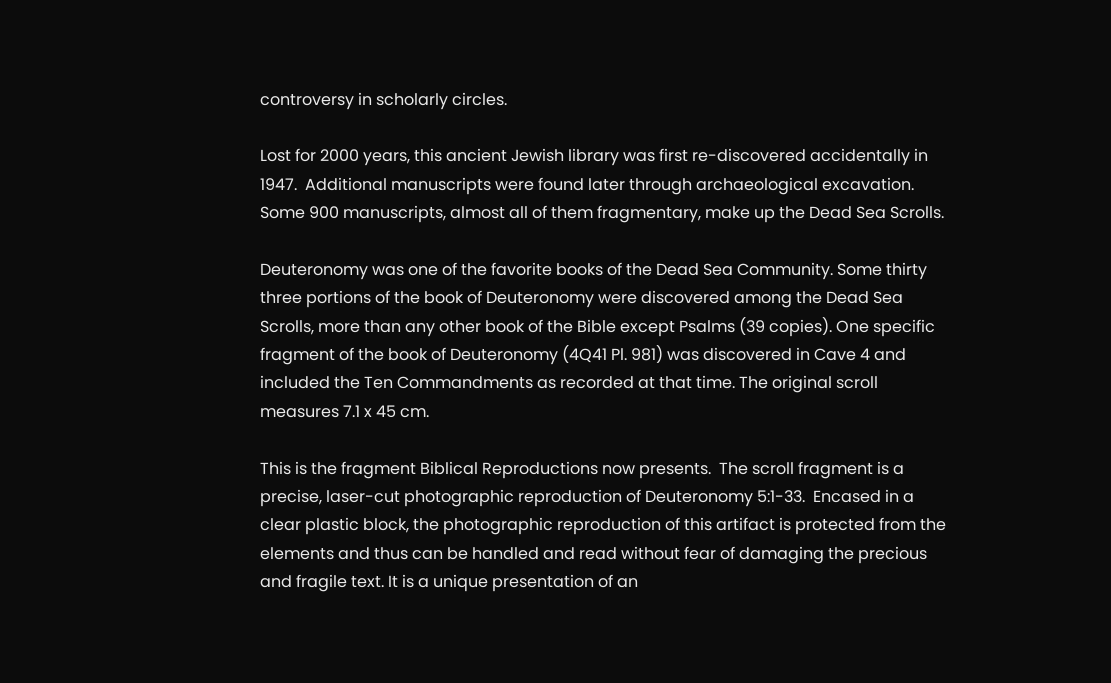controversy in scholarly circles.

Lost for 2000 years, this ancient Jewish library was first re-discovered accidentally in 1947.  Additional manuscripts were found later through archaeological excavation. Some 900 manuscripts, almost all of them fragmentary, make up the Dead Sea Scrolls.

Deuteronomy was one of the favorite books of the Dead Sea Community. Some thirty three portions of the book of Deuteronomy were discovered among the Dead Sea Scrolls, more than any other book of the Bible except Psalms (39 copies). One specific fragment of the book of Deuteronomy (4Q41 Pl. 981) was discovered in Cave 4 and included the Ten Commandments as recorded at that time. The original scroll measures 7.1 x 45 cm.

This is the fragment Biblical Reproductions now presents.  The scroll fragment is a precise, laser-cut photographic reproduction of Deuteronomy 5:1-33.  Encased in a clear plastic block, the photographic reproduction of this artifact is protected from the elements and thus can be handled and read without fear of damaging the precious and fragile text. It is a unique presentation of an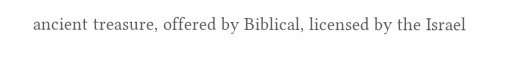ancient treasure, offered by Biblical, licensed by the Israel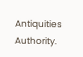Antiquities Authority.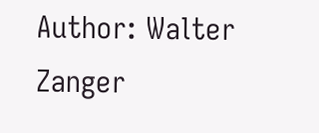Author: Walter Zanger